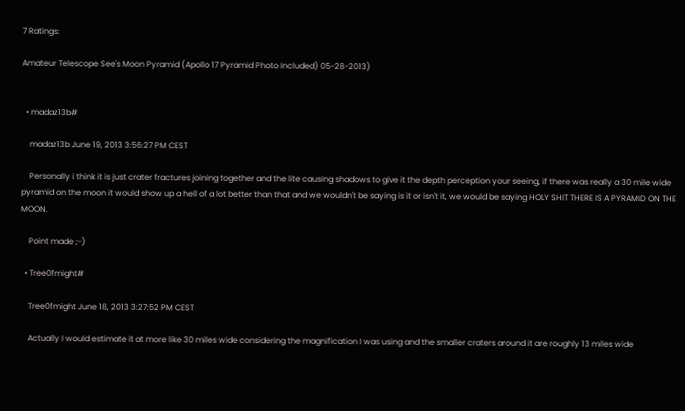7 Ratings:

Amateur Telescope See's Moon Pyramid (Apollo 17 Pyramid Photo Included) 05-28-2013)


  • madaz13b#

    madaz13b June 19, 2013 3:56:27 PM CEST

    Personally i think it is just crater fractures joining together and the lite causing shadows to give it the depth perception your seeing, if there was really a 30 mile wide pyramid on the moon it would show up a hell of a lot better than that and we wouldn't be saying is it or isn't it, we would be saying HOLY SHIT THERE IS A PYRAMID ON THE MOON.

    Point made ;-)

  • Tree0fmight#

    Tree0fmight June 18, 2013 3:27:52 PM CEST

    Actually I would estimate it at more like 30 miles wide considering the magnification I was using and the smaller craters around it are roughly 13 miles wide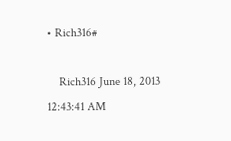• Rich316#

    Rich316 June 18, 2013 12:43:41 AM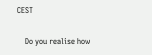CEST

    Do you realise how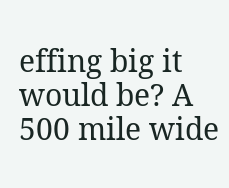effing big it would be? A 500 mile wide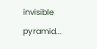invisible pyramid...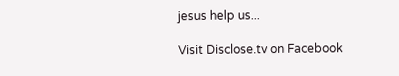jesus help us...

Visit Disclose.tv on Facebook